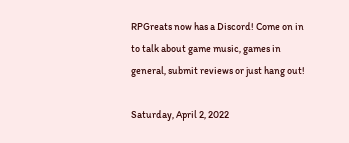RPGreats now has a Discord! Come on in to talk about game music, games in general, submit reviews or just hang out!

Saturday, April 2, 2022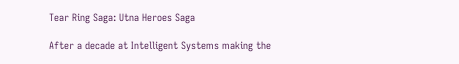Tear Ring Saga: Utna Heroes Saga

After a decade at Intelligent Systems making the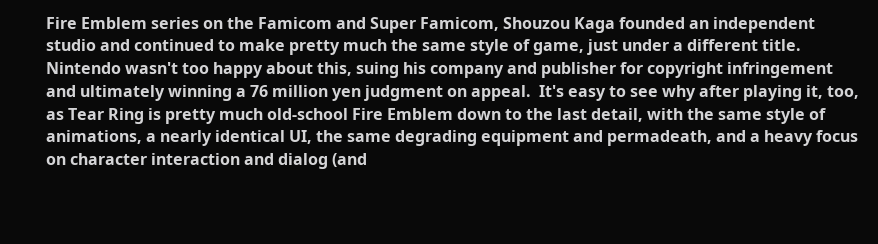Fire Emblem series on the Famicom and Super Famicom, Shouzou Kaga founded an independent studio and continued to make pretty much the same style of game, just under a different title.  Nintendo wasn't too happy about this, suing his company and publisher for copyright infringement and ultimately winning a 76 million yen judgment on appeal.  It's easy to see why after playing it, too, as Tear Ring is pretty much old-school Fire Emblem down to the last detail, with the same style of animations, a nearly identical UI, the same degrading equipment and permadeath, and a heavy focus on character interaction and dialog (and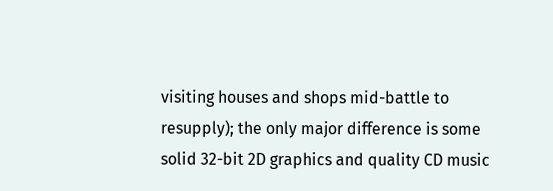visiting houses and shops mid-battle to resupply); the only major difference is some solid 32-bit 2D graphics and quality CD music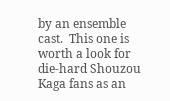by an ensemble cast.  This one is worth a look for die-hard Shouzou Kaga fans as an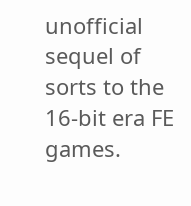unofficial sequel of sorts to the 16-bit era FE games.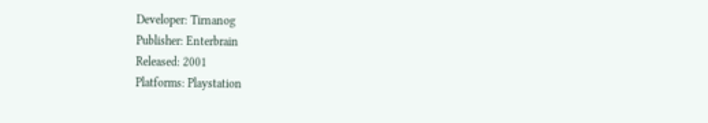Developer: Tirnanog
Publisher: Enterbrain
Released: 2001
Platforms: Playstation